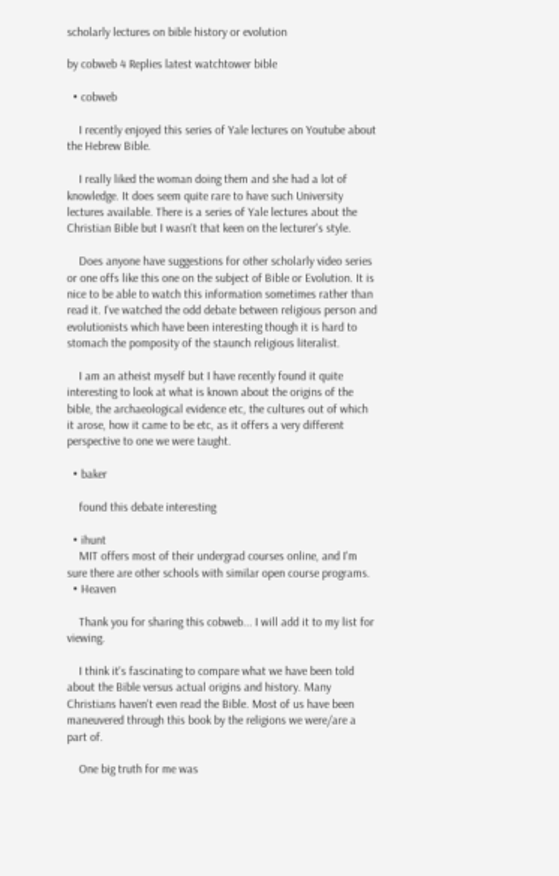scholarly lectures on bible history or evolution

by cobweb 4 Replies latest watchtower bible

  • cobweb

    I recently enjoyed this series of Yale lectures on Youtube about the Hebrew Bible.

    I really liked the woman doing them and she had a lot of knowledge. It does seem quite rare to have such University lectures available. There is a series of Yale lectures about the Christian Bible but I wasn't that keen on the lecturer's style.

    Does anyone have suggestions for other scholarly video series or one offs like this one on the subject of Bible or Evolution. It is nice to be able to watch this information sometimes rather than read it. I've watched the odd debate between religious person and evolutionists which have been interesting though it is hard to stomach the pomposity of the staunch religious literalist.

    I am an atheist myself but I have recently found it quite interesting to look at what is known about the origins of the bible, the archaeological evidence etc, the cultures out of which it arose, how it came to be etc, as it offers a very different perspective to one we were taught.

  • baker

    found this debate interesting

  • ihunt
    MIT offers most of their undergrad courses online, and I'm sure there are other schools with similar open course programs.
  • Heaven

    Thank you for sharing this cobweb... I will add it to my list for viewing.

    I think it's fascinating to compare what we have been told about the Bible versus actual origins and history. Many Christians haven't even read the Bible. Most of us have been maneuvered through this book by the religions we were/are a part of.

    One big truth for me was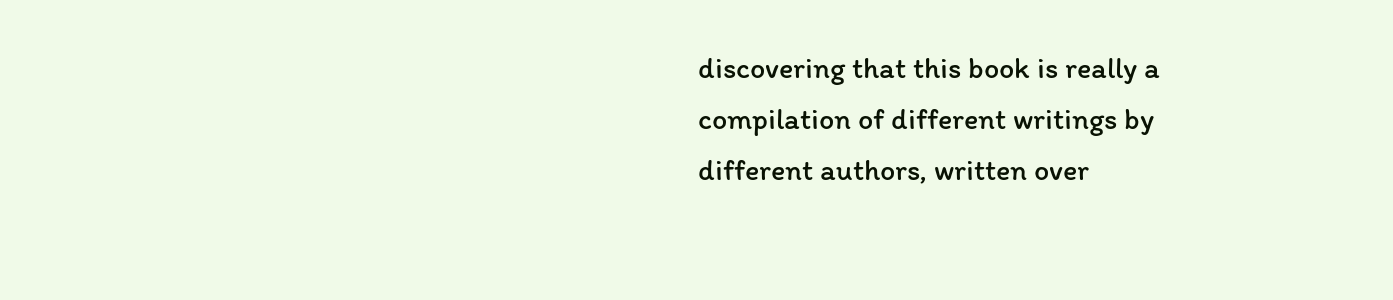discovering that this book is really a compilation of different writings by different authors, written over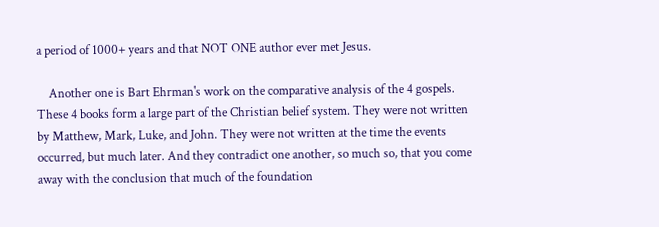a period of 1000+ years and that NOT ONE author ever met Jesus.

    Another one is Bart Ehrman's work on the comparative analysis of the 4 gospels. These 4 books form a large part of the Christian belief system. They were not written by Matthew, Mark, Luke, and John. They were not written at the time the events occurred, but much later. And they contradict one another, so much so, that you come away with the conclusion that much of the foundation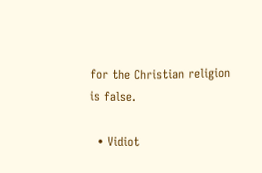for the Christian religion is false.

  • Vidiot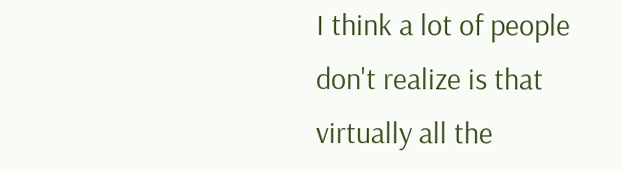I think a lot of people don't realize is that virtually all the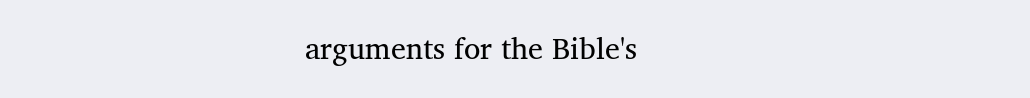arguments for the Bible's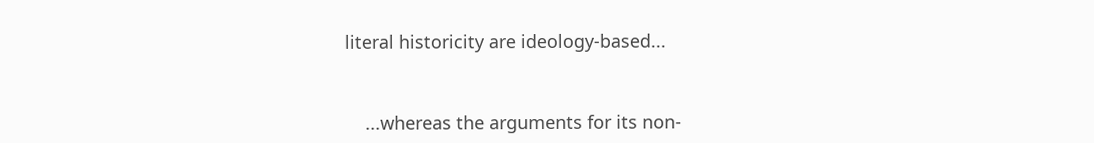literal historicity are ideology-based...


    ...whereas the arguments for its non-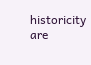historicity are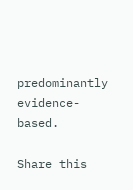predominantly evidence-based.

Share this